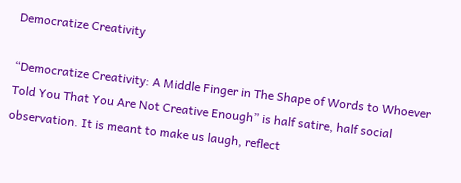Democratize Creativity

“Democratize Creativity: A Middle Finger in The Shape of Words to Whoever Told You That You Are Not Creative Enough” is half satire, half social observation. It is meant to make us laugh, reflect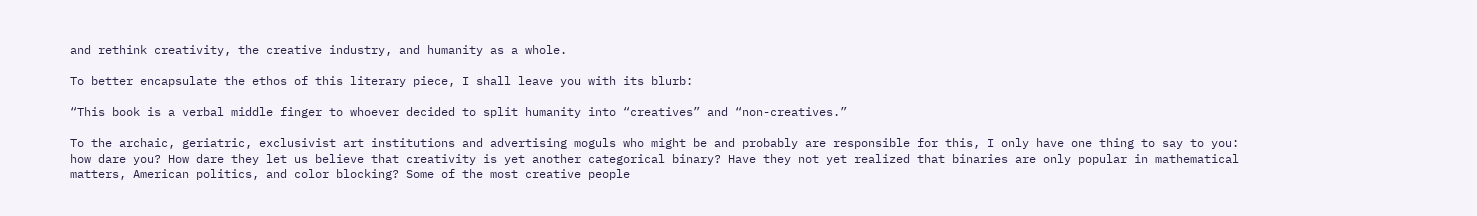and rethink creativity, the creative industry, and humanity as a whole.

To better encapsulate the ethos of this literary piece, I shall leave you with its blurb:

“This book is a verbal middle finger to whoever decided to split humanity into “creatives” and “non-creatives.”

To the archaic, geriatric, exclusivist art institutions and advertising moguls who might be and probably are responsible for this, I only have one thing to say to you: how dare you? How dare they let us believe that creativity is yet another categorical binary? Have they not yet realized that binaries are only popular in mathematical matters, American politics, and color blocking? Some of the most creative people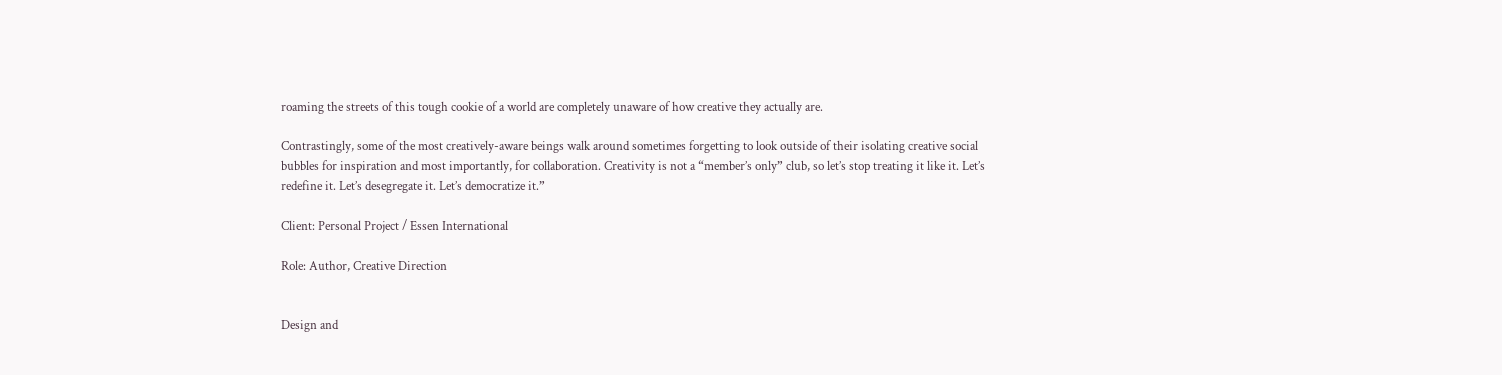roaming the streets of this tough cookie of a world are completely unaware of how creative they actually are.

Contrastingly, some of the most creatively-aware beings walk around sometimes forgetting to look outside of their isolating creative social bubbles for inspiration and most importantly, for collaboration. Creativity is not a “member’s only” club, so let’s stop treating it like it. Let’s redefine it. Let’s desegregate it. Let’s democratize it.”

Client: Personal Project / Essen International

Role: Author, Creative Direction


Design and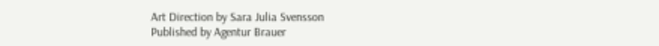Art Direction by Sara Julia Svensson
Published by Agentur Brauer